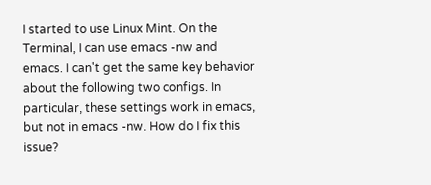I started to use Linux Mint. On the Terminal, I can use emacs -nw and emacs. I can't get the same key behavior about the following two configs. In particular, these settings work in emacs, but not in emacs -nw. How do I fix this issue?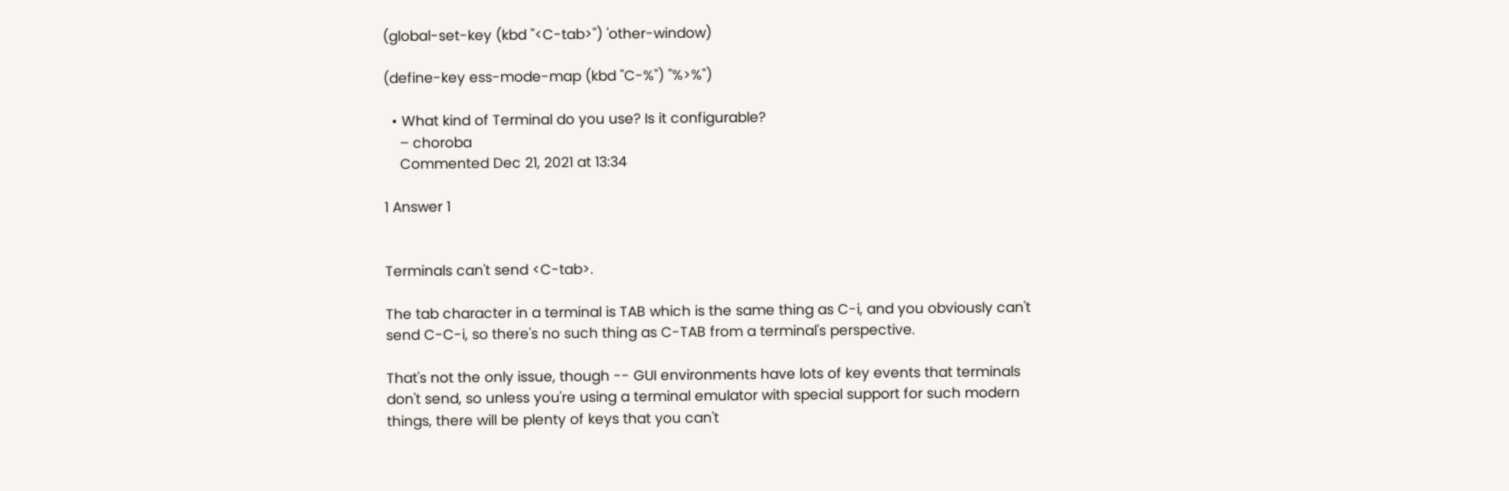(global-set-key (kbd "<C-tab>") 'other-window)

(define-key ess-mode-map (kbd "C-%") "%>%")

  • What kind of Terminal do you use? Is it configurable?
    – choroba
    Commented Dec 21, 2021 at 13:34

1 Answer 1


Terminals can't send <C-tab>.

The tab character in a terminal is TAB which is the same thing as C-i, and you obviously can't send C-C-i, so there's no such thing as C-TAB from a terminal's perspective.

That's not the only issue, though -- GUI environments have lots of key events that terminals don't send, so unless you're using a terminal emulator with special support for such modern things, there will be plenty of keys that you can't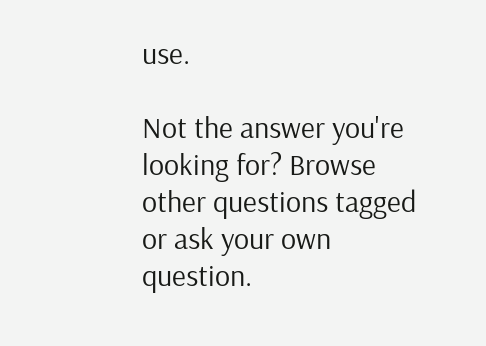use.

Not the answer you're looking for? Browse other questions tagged or ask your own question.